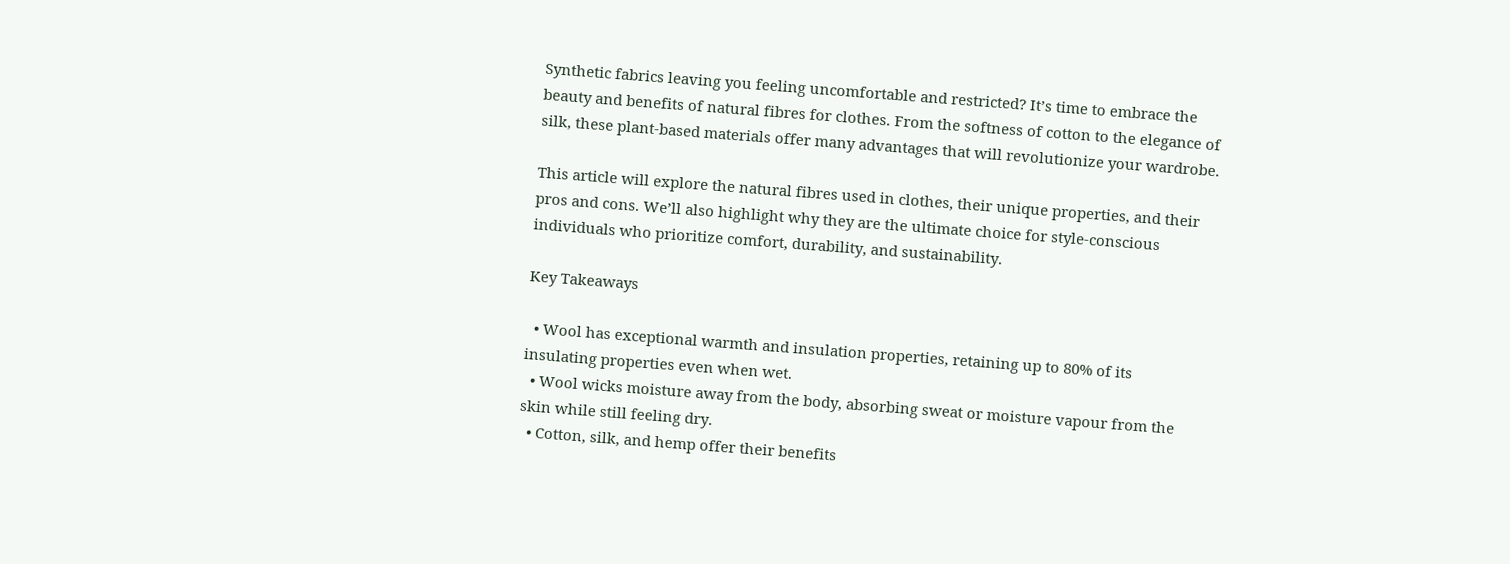Synthetic fabrics leaving you feeling uncomfortable and restricted? It’s time to embrace the beauty and benefits of natural fibres for clothes. From the softness of cotton to the elegance of silk, these plant-based materials offer many advantages that will revolutionize your wardrobe.

This article will explore the natural fibres used in clothes, their unique properties, and their pros and cons. We’ll also highlight why they are the ultimate choice for style-conscious individuals who prioritize comfort, durability, and sustainability.

Key Takeaways

  • Wool has exceptional warmth and insulation properties, retaining up to 80% of its insulating properties even when wet.
  • Wool wicks moisture away from the body, absorbing sweat or moisture vapour from the skin while still feeling dry.
  • Cotton, silk, and hemp offer their benefits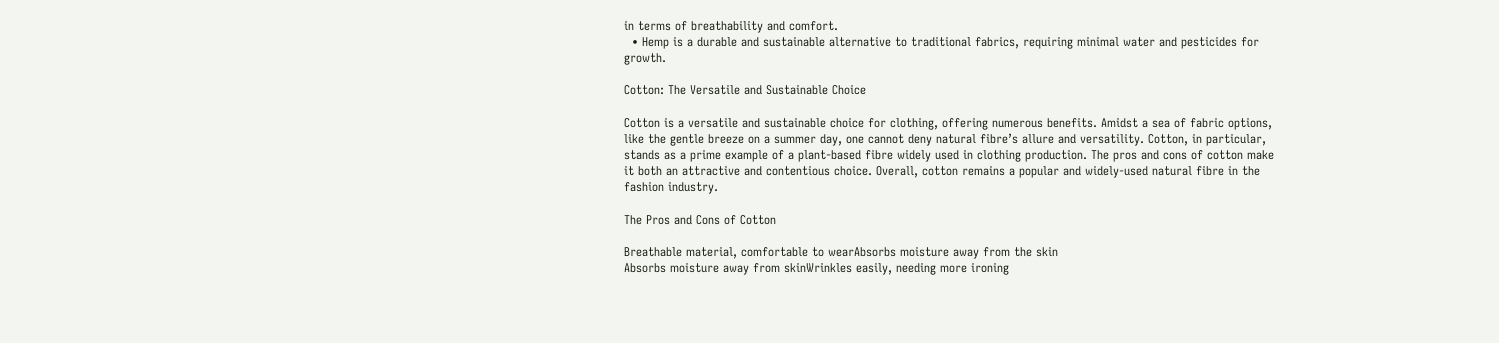in terms of breathability and comfort.
  • Hemp is a durable and sustainable alternative to traditional fabrics, requiring minimal water and pesticides for growth.

Cotton: The Versatile and Sustainable Choice

Cotton is a versatile and sustainable choice for clothing, offering numerous benefits. Amidst a sea of fabric options, like the gentle breeze on a summer day, one cannot deny natural fibre’s allure and versatility. Cotton, in particular, stands as a prime example of a plant-based fibre widely used in clothing production. The pros and cons of cotton make it both an attractive and contentious choice. Overall, cotton remains a popular and widely-used natural fibre in the fashion industry.

The Pros and Cons of Cotton

Breathable material, comfortable to wearAbsorbs moisture away from the skin
Absorbs moisture away from skinWrinkles easily, needing more ironing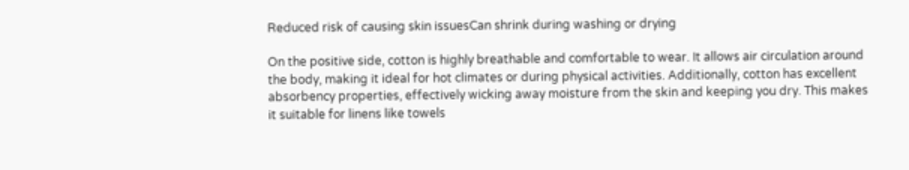Reduced risk of causing skin issuesCan shrink during washing or drying

On the positive side, cotton is highly breathable and comfortable to wear. It allows air circulation around the body, making it ideal for hot climates or during physical activities. Additionally, cotton has excellent absorbency properties, effectively wicking away moisture from the skin and keeping you dry. This makes it suitable for linens like towels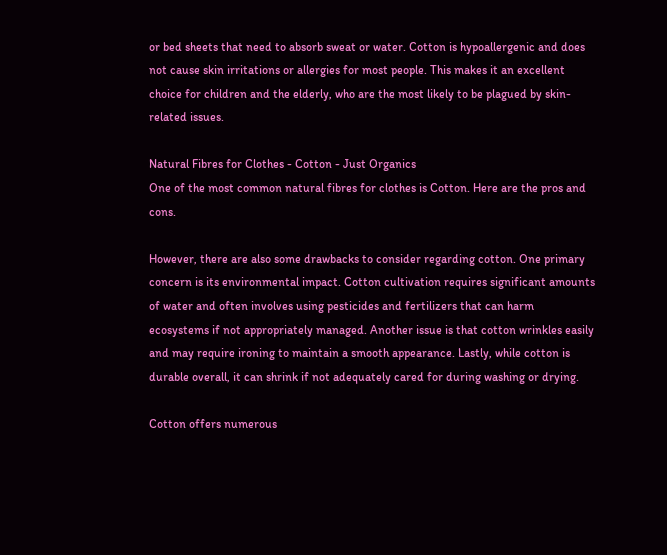or bed sheets that need to absorb sweat or water. Cotton is hypoallergenic and does not cause skin irritations or allergies for most people. This makes it an excellent choice for children and the elderly, who are the most likely to be plagued by skin-related issues.

Natural Fibres for Clothes - Cotton - Just Organics
One of the most common natural fibres for clothes is Cotton. Here are the pros and cons.

However, there are also some drawbacks to consider regarding cotton. One primary concern is its environmental impact. Cotton cultivation requires significant amounts of water and often involves using pesticides and fertilizers that can harm ecosystems if not appropriately managed. Another issue is that cotton wrinkles easily and may require ironing to maintain a smooth appearance. Lastly, while cotton is durable overall, it can shrink if not adequately cared for during washing or drying.

Cotton offers numerous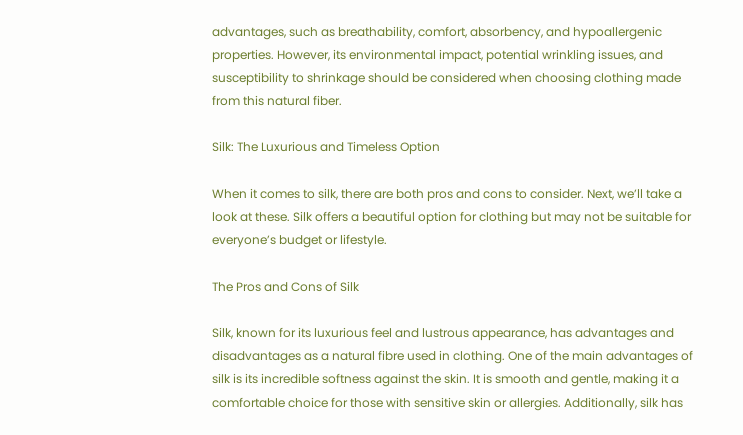advantages, such as breathability, comfort, absorbency, and hypoallergenic properties. However, its environmental impact, potential wrinkling issues, and susceptibility to shrinkage should be considered when choosing clothing made from this natural fiber.

Silk: The Luxurious and Timeless Option

When it comes to silk, there are both pros and cons to consider. Next, we’ll take a look at these. Silk offers a beautiful option for clothing but may not be suitable for everyone’s budget or lifestyle.

The Pros and Cons of Silk

Silk, known for its luxurious feel and lustrous appearance, has advantages and disadvantages as a natural fibre used in clothing. One of the main advantages of silk is its incredible softness against the skin. It is smooth and gentle, making it a comfortable choice for those with sensitive skin or allergies. Additionally, silk has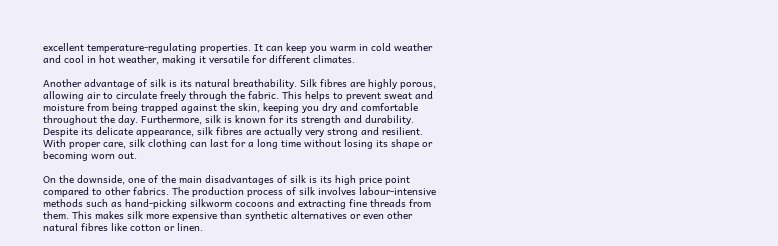excellent temperature-regulating properties. It can keep you warm in cold weather and cool in hot weather, making it versatile for different climates.

Another advantage of silk is its natural breathability. Silk fibres are highly porous, allowing air to circulate freely through the fabric. This helps to prevent sweat and moisture from being trapped against the skin, keeping you dry and comfortable throughout the day. Furthermore, silk is known for its strength and durability. Despite its delicate appearance, silk fibres are actually very strong and resilient. With proper care, silk clothing can last for a long time without losing its shape or becoming worn out.

On the downside, one of the main disadvantages of silk is its high price point compared to other fabrics. The production process of silk involves labour-intensive methods such as hand-picking silkworm cocoons and extracting fine threads from them. This makes silk more expensive than synthetic alternatives or even other natural fibres like cotton or linen.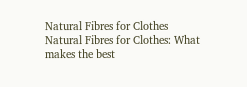Natural Fibres for Clothes
Natural Fibres for Clothes: What makes the best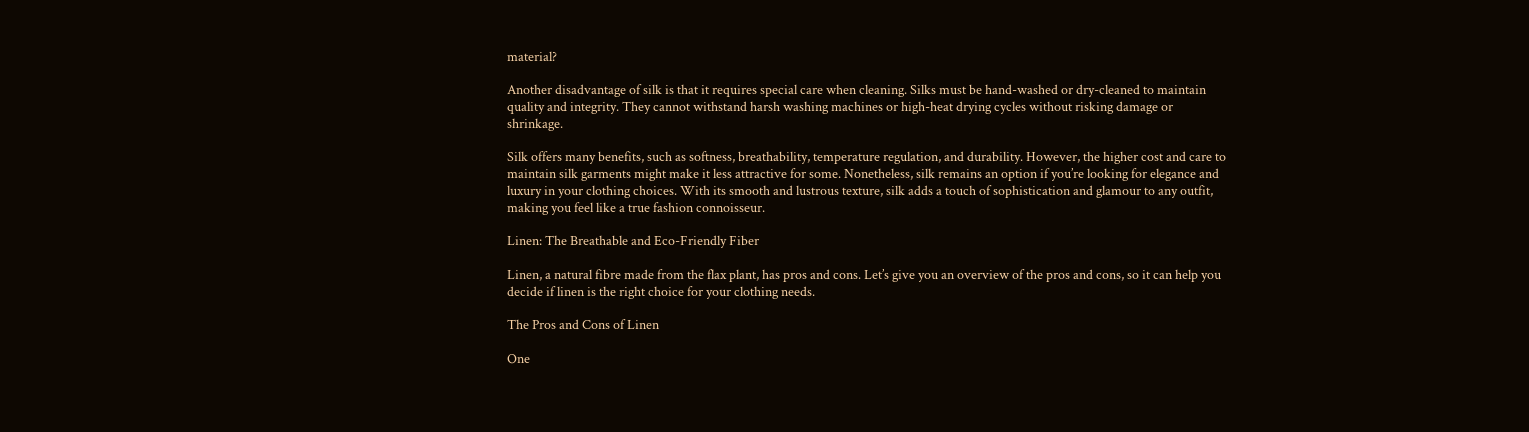material?

Another disadvantage of silk is that it requires special care when cleaning. Silks must be hand-washed or dry-cleaned to maintain quality and integrity. They cannot withstand harsh washing machines or high-heat drying cycles without risking damage or shrinkage.

Silk offers many benefits, such as softness, breathability, temperature regulation, and durability. However, the higher cost and care to maintain silk garments might make it less attractive for some. Nonetheless, silk remains an option if you’re looking for elegance and luxury in your clothing choices. With its smooth and lustrous texture, silk adds a touch of sophistication and glamour to any outfit, making you feel like a true fashion connoisseur.

Linen: The Breathable and Eco-Friendly Fiber

Linen, a natural fibre made from the flax plant, has pros and cons. Let’s give you an overview of the pros and cons, so it can help you decide if linen is the right choice for your clothing needs.

The Pros and Cons of Linen

One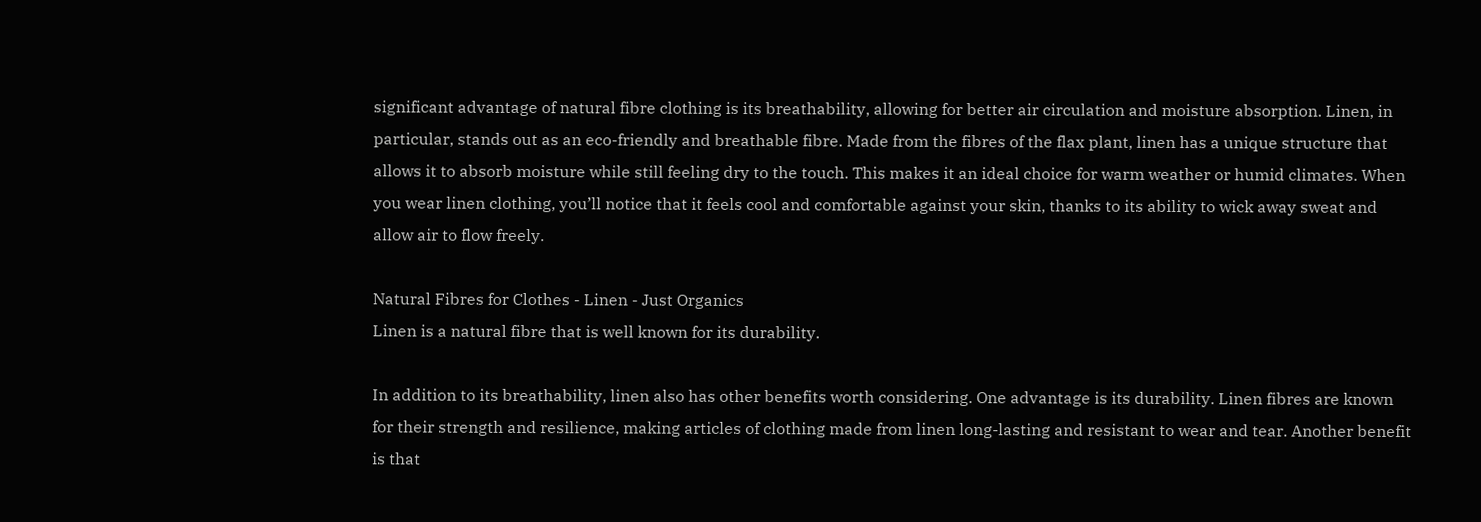significant advantage of natural fibre clothing is its breathability, allowing for better air circulation and moisture absorption. Linen, in particular, stands out as an eco-friendly and breathable fibre. Made from the fibres of the flax plant, linen has a unique structure that allows it to absorb moisture while still feeling dry to the touch. This makes it an ideal choice for warm weather or humid climates. When you wear linen clothing, you’ll notice that it feels cool and comfortable against your skin, thanks to its ability to wick away sweat and allow air to flow freely.

Natural Fibres for Clothes - Linen - Just Organics
Linen is a natural fibre that is well known for its durability.

In addition to its breathability, linen also has other benefits worth considering. One advantage is its durability. Linen fibres are known for their strength and resilience, making articles of clothing made from linen long-lasting and resistant to wear and tear. Another benefit is that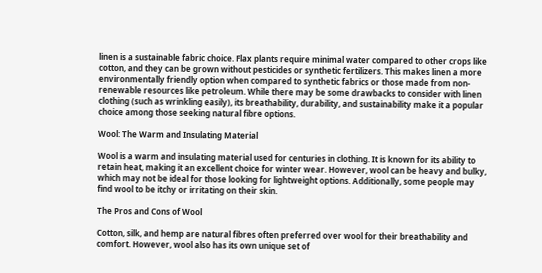linen is a sustainable fabric choice. Flax plants require minimal water compared to other crops like cotton, and they can be grown without pesticides or synthetic fertilizers. This makes linen a more environmentally friendly option when compared to synthetic fabrics or those made from non-renewable resources like petroleum. While there may be some drawbacks to consider with linen clothing (such as wrinkling easily), its breathability, durability, and sustainability make it a popular choice among those seeking natural fibre options.

Wool: The Warm and Insulating Material

Wool is a warm and insulating material used for centuries in clothing. It is known for its ability to retain heat, making it an excellent choice for winter wear. However, wool can be heavy and bulky, which may not be ideal for those looking for lightweight options. Additionally, some people may find wool to be itchy or irritating on their skin.

The Pros and Cons of Wool

Cotton, silk, and hemp are natural fibres often preferred over wool for their breathability and comfort. However, wool also has its own unique set of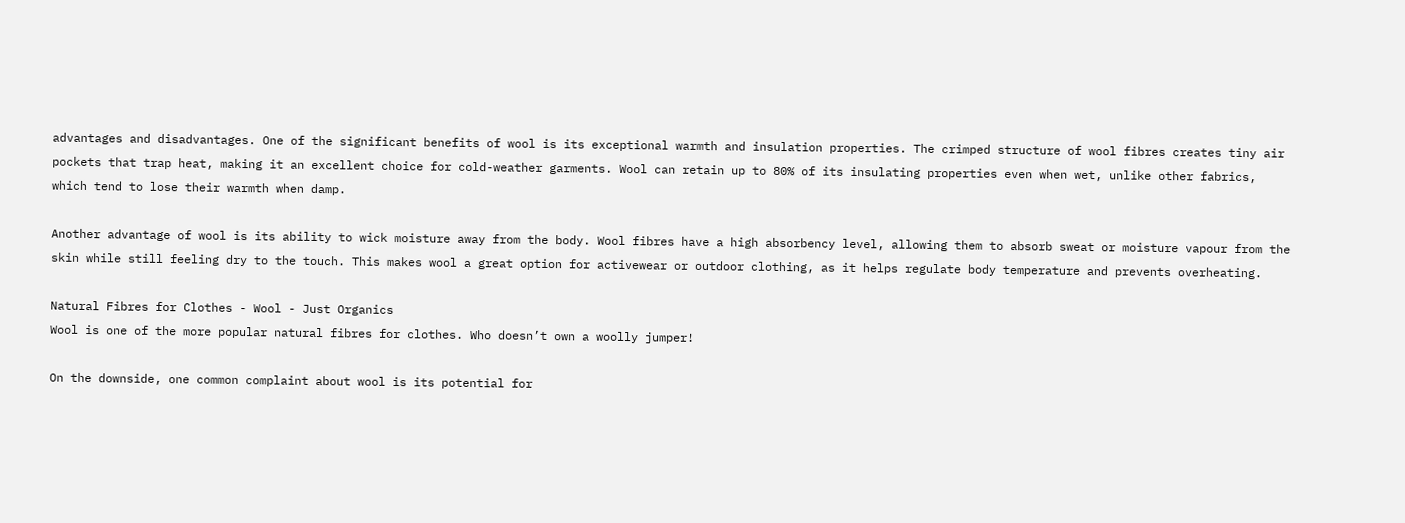advantages and disadvantages. One of the significant benefits of wool is its exceptional warmth and insulation properties. The crimped structure of wool fibres creates tiny air pockets that trap heat, making it an excellent choice for cold-weather garments. Wool can retain up to 80% of its insulating properties even when wet, unlike other fabrics, which tend to lose their warmth when damp.

Another advantage of wool is its ability to wick moisture away from the body. Wool fibres have a high absorbency level, allowing them to absorb sweat or moisture vapour from the skin while still feeling dry to the touch. This makes wool a great option for activewear or outdoor clothing, as it helps regulate body temperature and prevents overheating.

Natural Fibres for Clothes - Wool - Just Organics
Wool is one of the more popular natural fibres for clothes. Who doesn’t own a woolly jumper!

On the downside, one common complaint about wool is its potential for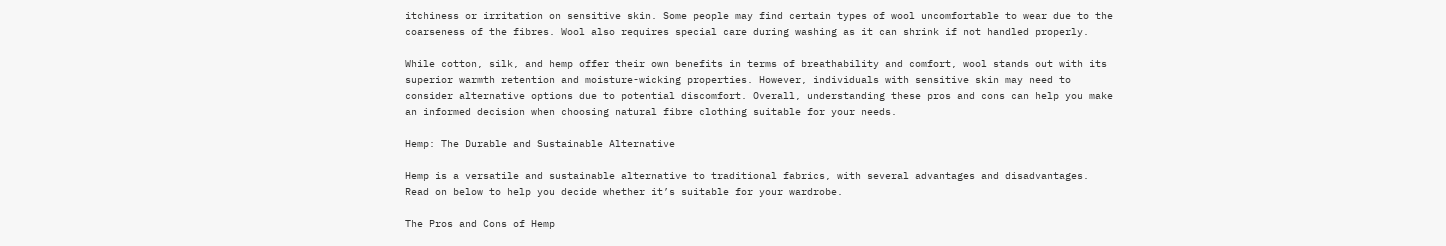itchiness or irritation on sensitive skin. Some people may find certain types of wool uncomfortable to wear due to the coarseness of the fibres. Wool also requires special care during washing as it can shrink if not handled properly.

While cotton, silk, and hemp offer their own benefits in terms of breathability and comfort, wool stands out with its superior warmth retention and moisture-wicking properties. However, individuals with sensitive skin may need to consider alternative options due to potential discomfort. Overall, understanding these pros and cons can help you make an informed decision when choosing natural fibre clothing suitable for your needs.

Hemp: The Durable and Sustainable Alternative

Hemp is a versatile and sustainable alternative to traditional fabrics, with several advantages and disadvantages. Read on below to help you decide whether it’s suitable for your wardrobe.

The Pros and Cons of Hemp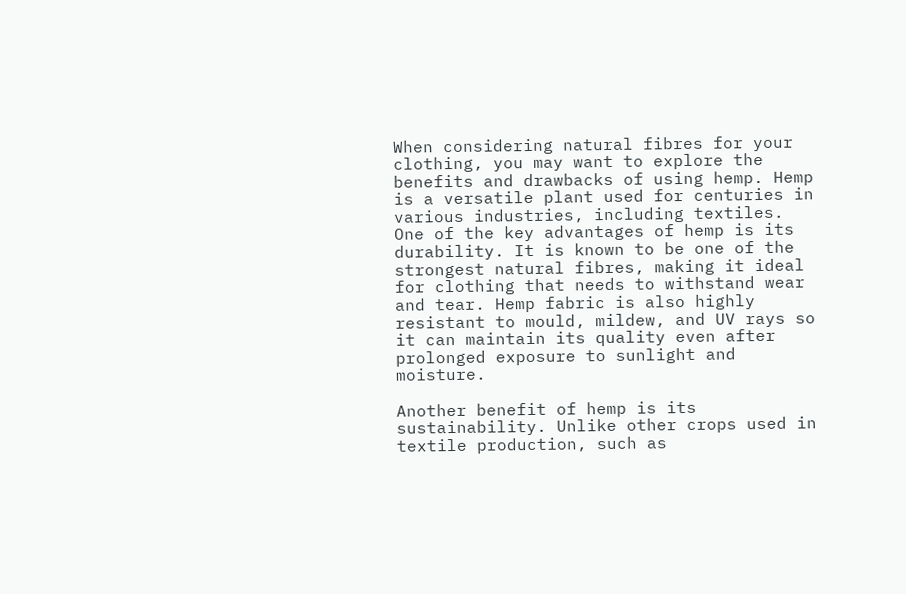When considering natural fibres for your clothing, you may want to explore the benefits and drawbacks of using hemp. Hemp is a versatile plant used for centuries in various industries, including textiles. One of the key advantages of hemp is its durability. It is known to be one of the strongest natural fibres, making it ideal for clothing that needs to withstand wear and tear. Hemp fabric is also highly resistant to mould, mildew, and UV rays so it can maintain its quality even after prolonged exposure to sunlight and moisture.

Another benefit of hemp is its sustainability. Unlike other crops used in textile production, such as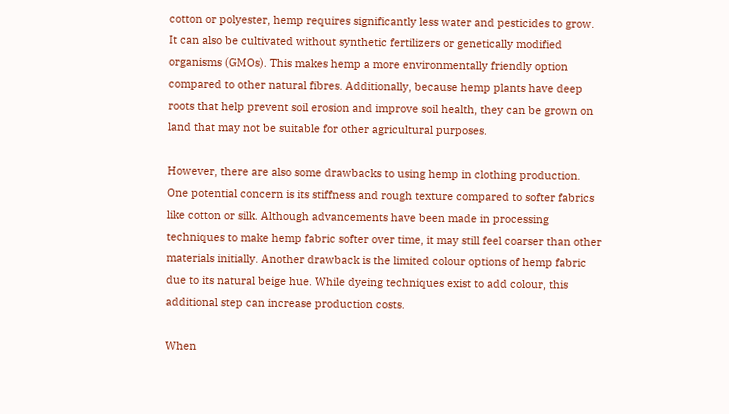cotton or polyester, hemp requires significantly less water and pesticides to grow. It can also be cultivated without synthetic fertilizers or genetically modified organisms (GMOs). This makes hemp a more environmentally friendly option compared to other natural fibres. Additionally, because hemp plants have deep roots that help prevent soil erosion and improve soil health, they can be grown on land that may not be suitable for other agricultural purposes.

However, there are also some drawbacks to using hemp in clothing production. One potential concern is its stiffness and rough texture compared to softer fabrics like cotton or silk. Although advancements have been made in processing techniques to make hemp fabric softer over time, it may still feel coarser than other materials initially. Another drawback is the limited colour options of hemp fabric due to its natural beige hue. While dyeing techniques exist to add colour, this additional step can increase production costs.

When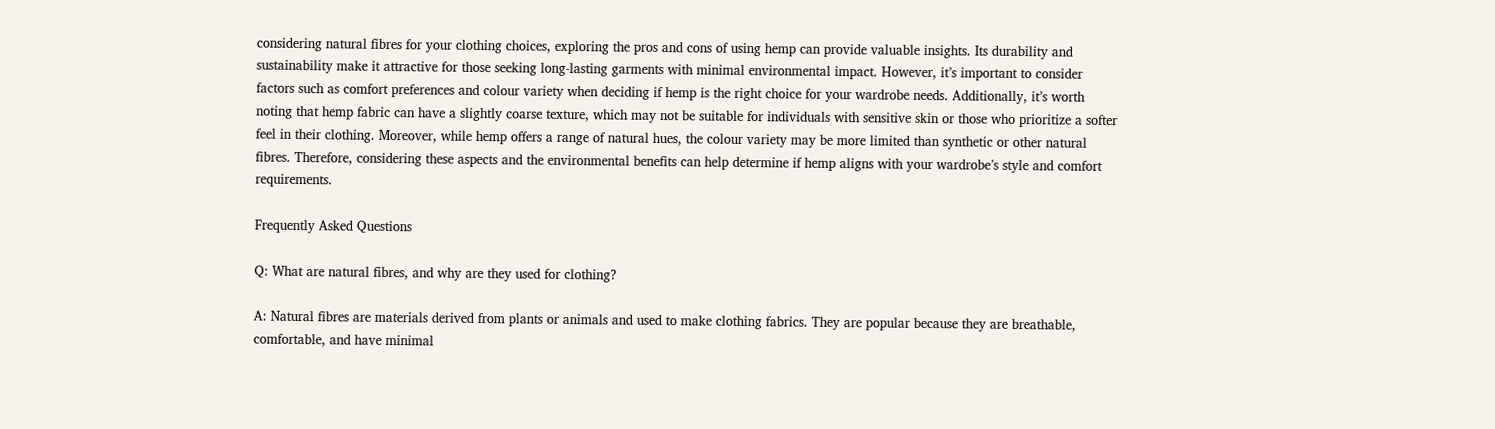considering natural fibres for your clothing choices, exploring the pros and cons of using hemp can provide valuable insights. Its durability and sustainability make it attractive for those seeking long-lasting garments with minimal environmental impact. However, it’s important to consider factors such as comfort preferences and colour variety when deciding if hemp is the right choice for your wardrobe needs. Additionally, it’s worth noting that hemp fabric can have a slightly coarse texture, which may not be suitable for individuals with sensitive skin or those who prioritize a softer feel in their clothing. Moreover, while hemp offers a range of natural hues, the colour variety may be more limited than synthetic or other natural fibres. Therefore, considering these aspects and the environmental benefits can help determine if hemp aligns with your wardrobe’s style and comfort requirements.

Frequently Asked Questions

Q: What are natural fibres, and why are they used for clothing?

A: Natural fibres are materials derived from plants or animals and used to make clothing fabrics. They are popular because they are breathable, comfortable, and have minimal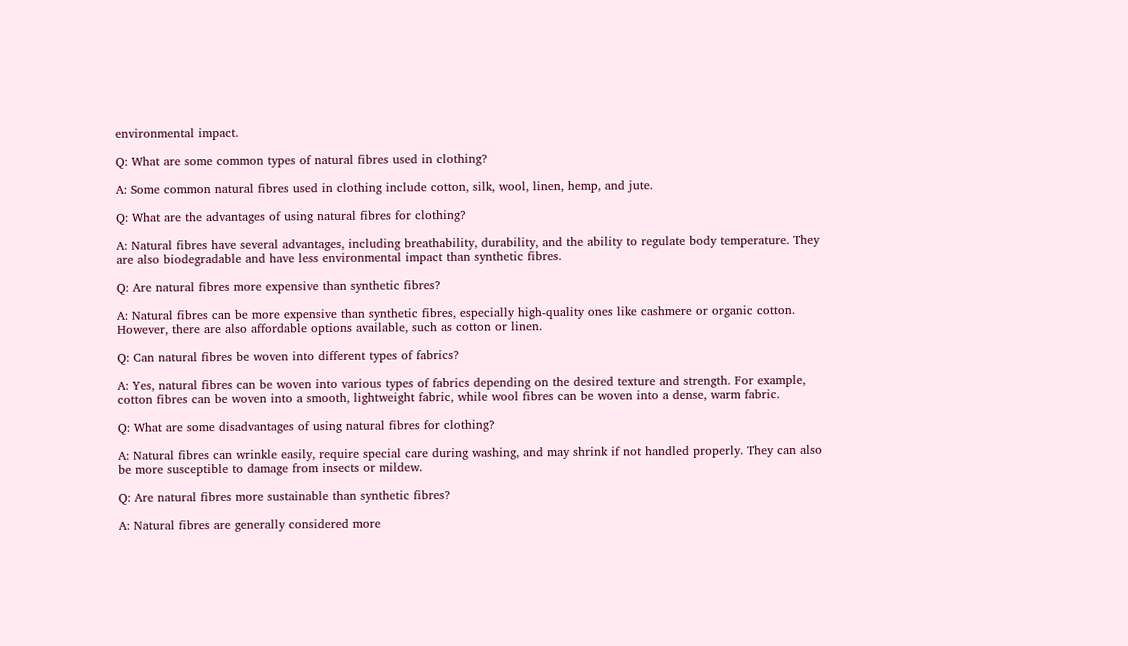environmental impact.

Q: What are some common types of natural fibres used in clothing?

A: Some common natural fibres used in clothing include cotton, silk, wool, linen, hemp, and jute.

Q: What are the advantages of using natural fibres for clothing?

A: Natural fibres have several advantages, including breathability, durability, and the ability to regulate body temperature. They are also biodegradable and have less environmental impact than synthetic fibres.

Q: Are natural fibres more expensive than synthetic fibres?

A: Natural fibres can be more expensive than synthetic fibres, especially high-quality ones like cashmere or organic cotton. However, there are also affordable options available, such as cotton or linen.

Q: Can natural fibres be woven into different types of fabrics?

A: Yes, natural fibres can be woven into various types of fabrics depending on the desired texture and strength. For example, cotton fibres can be woven into a smooth, lightweight fabric, while wool fibres can be woven into a dense, warm fabric.

Q: What are some disadvantages of using natural fibres for clothing?

A: Natural fibres can wrinkle easily, require special care during washing, and may shrink if not handled properly. They can also be more susceptible to damage from insects or mildew.

Q: Are natural fibres more sustainable than synthetic fibres?

A: Natural fibres are generally considered more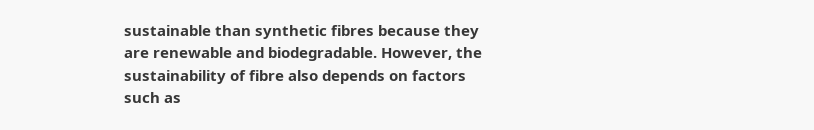sustainable than synthetic fibres because they are renewable and biodegradable. However, the sustainability of fibre also depends on factors such as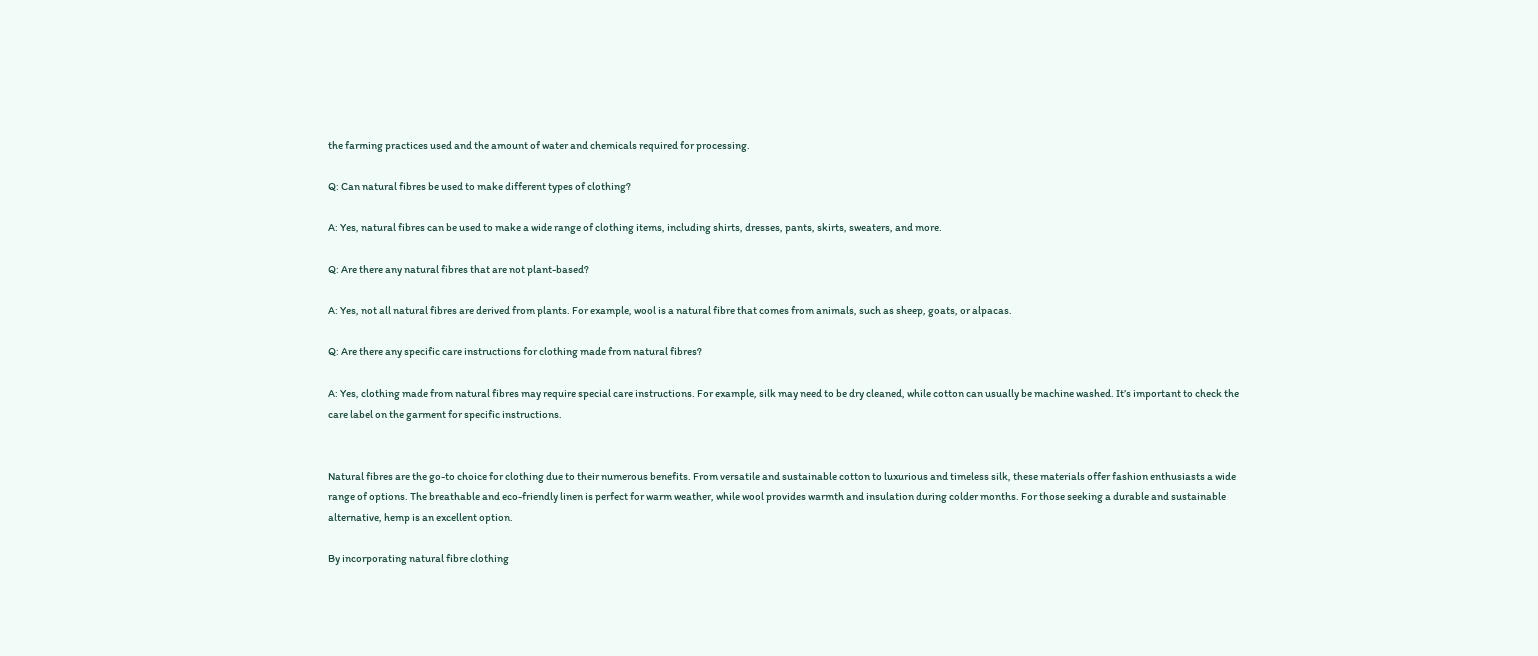the farming practices used and the amount of water and chemicals required for processing.

Q: Can natural fibres be used to make different types of clothing?

A: Yes, natural fibres can be used to make a wide range of clothing items, including shirts, dresses, pants, skirts, sweaters, and more.

Q: Are there any natural fibres that are not plant-based?

A: Yes, not all natural fibres are derived from plants. For example, wool is a natural fibre that comes from animals, such as sheep, goats, or alpacas.

Q: Are there any specific care instructions for clothing made from natural fibres?

A: Yes, clothing made from natural fibres may require special care instructions. For example, silk may need to be dry cleaned, while cotton can usually be machine washed. It’s important to check the care label on the garment for specific instructions.


Natural fibres are the go-to choice for clothing due to their numerous benefits. From versatile and sustainable cotton to luxurious and timeless silk, these materials offer fashion enthusiasts a wide range of options. The breathable and eco-friendly linen is perfect for warm weather, while wool provides warmth and insulation during colder months. For those seeking a durable and sustainable alternative, hemp is an excellent option.

By incorporating natural fibre clothing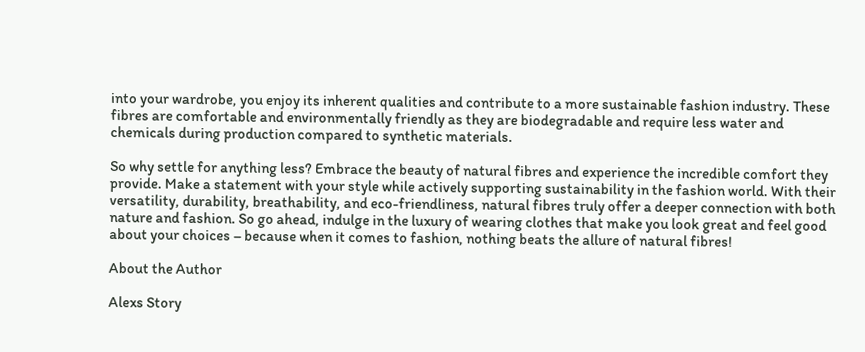into your wardrobe, you enjoy its inherent qualities and contribute to a more sustainable fashion industry. These fibres are comfortable and environmentally friendly as they are biodegradable and require less water and chemicals during production compared to synthetic materials.

So why settle for anything less? Embrace the beauty of natural fibres and experience the incredible comfort they provide. Make a statement with your style while actively supporting sustainability in the fashion world. With their versatility, durability, breathability, and eco-friendliness, natural fibres truly offer a deeper connection with both nature and fashion. So go ahead, indulge in the luxury of wearing clothes that make you look great and feel good about your choices – because when it comes to fashion, nothing beats the allure of natural fibres!

About the Author

Alexs Story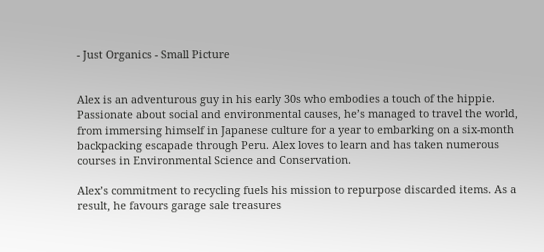- Just Organics - Small Picture


Alex is an adventurous guy in his early 30s who embodies a touch of the hippie. Passionate about social and environmental causes, he’s managed to travel the world, from immersing himself in Japanese culture for a year to embarking on a six-month backpacking escapade through Peru. Alex loves to learn and has taken numerous courses in Environmental Science and Conservation.

Alex’s commitment to recycling fuels his mission to repurpose discarded items. As a result, he favours garage sale treasures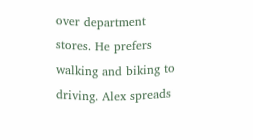over department stores. He prefers walking and biking to driving. Alex spreads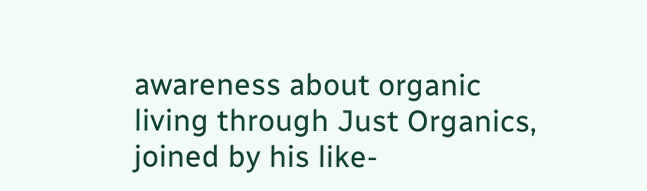awareness about organic living through Just Organics, joined by his like-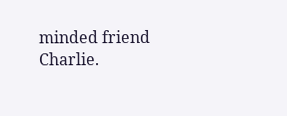minded friend Charlie.